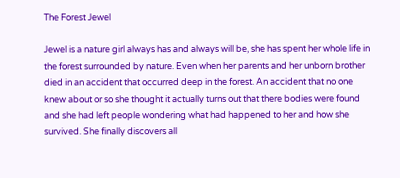The Forest Jewel

Jewel is a nature girl always has and always will be, she has spent her whole life in the forest surrounded by nature. Even when her parents and her unborn brother died in an accident that occurred deep in the forest. An accident that no one knew about or so she thought it actually turns out that there bodies were found and she had left people wondering what had happened to her and how she survived. She finally discovers all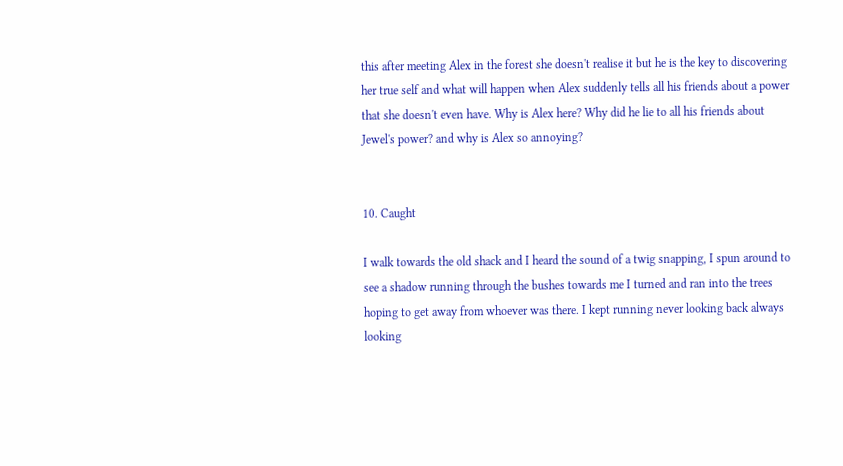this after meeting Alex in the forest she doesn't realise it but he is the key to discovering her true self and what will happen when Alex suddenly tells all his friends about a power that she doesn't even have. Why is Alex here? Why did he lie to all his friends about Jewel's power? and why is Alex so annoying?


10. Caught

I walk towards the old shack and I heard the sound of a twig snapping, I spun around to see a shadow running through the bushes towards me I turned and ran into the trees hoping to get away from whoever was there. I kept running never looking back always looking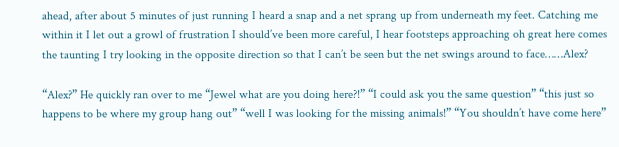ahead, after about 5 minutes of just running I heard a snap and a net sprang up from underneath my feet. Catching me within it I let out a growl of frustration I should’ve been more careful, I hear footsteps approaching oh great here comes the taunting I try looking in the opposite direction so that I can’t be seen but the net swings around to face……Alex?

“Alex?” He quickly ran over to me “Jewel what are you doing here?!” “I could ask you the same question” “this just so happens to be where my group hang out” “well I was looking for the missing animals!” “You shouldn’t have come here”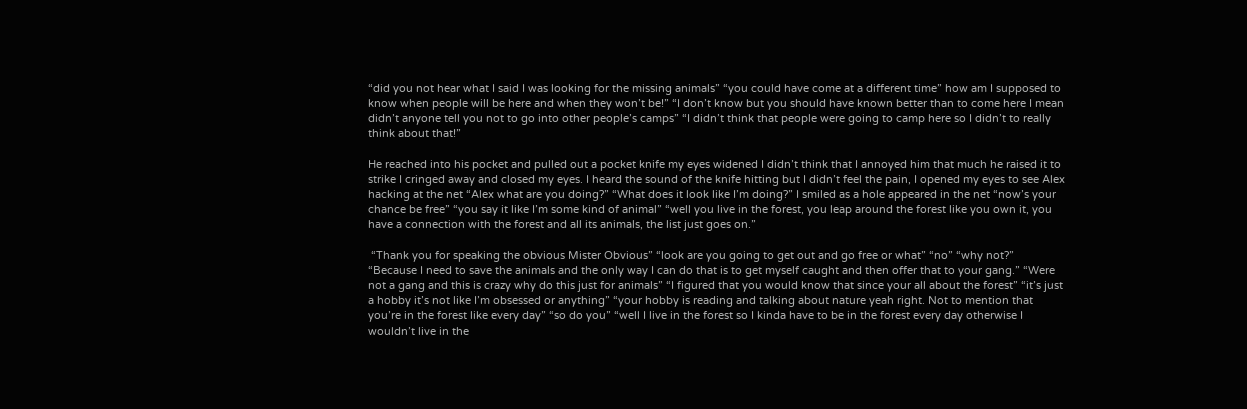“did you not hear what I said I was looking for the missing animals” “you could have come at a different time” how am I supposed to know when people will be here and when they won’t be!” “I don’t know but you should have known better than to come here I mean didn’t anyone tell you not to go into other people’s camps” “I didn’t think that people were going to camp here so I didn’t to really think about that!”

He reached into his pocket and pulled out a pocket knife my eyes widened I didn’t think that I annoyed him that much he raised it to strike I cringed away and closed my eyes. I heard the sound of the knife hitting but I didn’t feel the pain, I opened my eyes to see Alex hacking at the net “Alex what are you doing?” “What does it look like I’m doing?” I smiled as a hole appeared in the net “now’s your chance be free” “you say it like I’m some kind of animal” “well you live in the forest, you leap around the forest like you own it, you have a connection with the forest and all its animals, the list just goes on.”

 “Thank you for speaking the obvious Mister Obvious” “look are you going to get out and go free or what” “no” “why not?” “Because I need to save the animals and the only way I can do that is to get myself caught and then offer that to your gang.” “Were not a gang and this is crazy why do this just for animals” “I figured that you would know that since your all about the forest” “it’s just a hobby it’s not like I’m obsessed or anything” “your hobby is reading and talking about nature yeah right. Not to mention that you’re in the forest like every day” “so do you” “well I live in the forest so I kinda have to be in the forest every day otherwise I wouldn’t live in the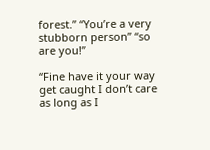forest.” “You’re a very stubborn person” “so are you!”

“Fine have it your way get caught I don’t care as long as I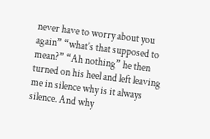never have to worry about you again” “what’s that supposed to mean?” “Ah nothing” he then turned on his heel and left leaving me in silence why is it always silence. And why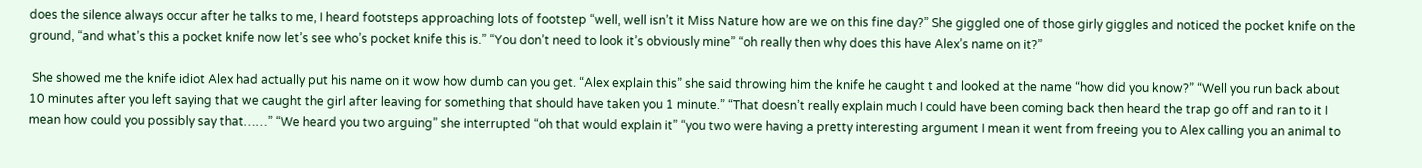does the silence always occur after he talks to me, I heard footsteps approaching lots of footstep “well, well isn’t it Miss Nature how are we on this fine day?” She giggled one of those girly giggles and noticed the pocket knife on the ground, “and what’s this a pocket knife now let’s see who’s pocket knife this is.” “You don’t need to look it’s obviously mine” “oh really then why does this have Alex’s name on it?”

 She showed me the knife idiot Alex had actually put his name on it wow how dumb can you get. “Alex explain this” she said throwing him the knife he caught t and looked at the name “how did you know?” “Well you run back about 10 minutes after you left saying that we caught the girl after leaving for something that should have taken you 1 minute.” “That doesn’t really explain much I could have been coming back then heard the trap go off and ran to it I mean how could you possibly say that……” “We heard you two arguing” she interrupted “oh that would explain it” “you two were having a pretty interesting argument I mean it went from freeing you to Alex calling you an animal to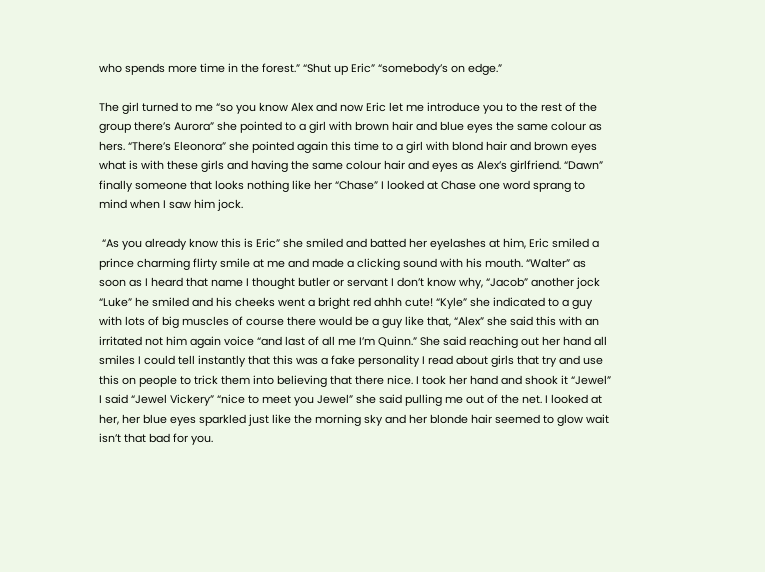who spends more time in the forest.” “Shut up Eric” “somebody’s on edge.”

The girl turned to me “so you know Alex and now Eric let me introduce you to the rest of the group there’s Aurora” she pointed to a girl with brown hair and blue eyes the same colour as hers. “There’s Eleonora” she pointed again this time to a girl with blond hair and brown eyes what is with these girls and having the same colour hair and eyes as Alex’s girlfriend. “Dawn” finally someone that looks nothing like her “Chase” I looked at Chase one word sprang to mind when I saw him jock.

 “As you already know this is Eric” she smiled and batted her eyelashes at him, Eric smiled a prince charming flirty smile at me and made a clicking sound with his mouth. “Walter” as soon as I heard that name I thought butler or servant I don’t know why, “Jacob” another jock “Luke” he smiled and his cheeks went a bright red ahhh cute! “Kyle” she indicated to a guy with lots of big muscles of course there would be a guy like that, “Alex” she said this with an irritated not him again voice “and last of all me I’m Quinn.” She said reaching out her hand all smiles I could tell instantly that this was a fake personality I read about girls that try and use this on people to trick them into believing that there nice. I took her hand and shook it “Jewel” I said “Jewel Vickery” “nice to meet you Jewel” she said pulling me out of the net. I looked at her, her blue eyes sparkled just like the morning sky and her blonde hair seemed to glow wait isn’t that bad for you.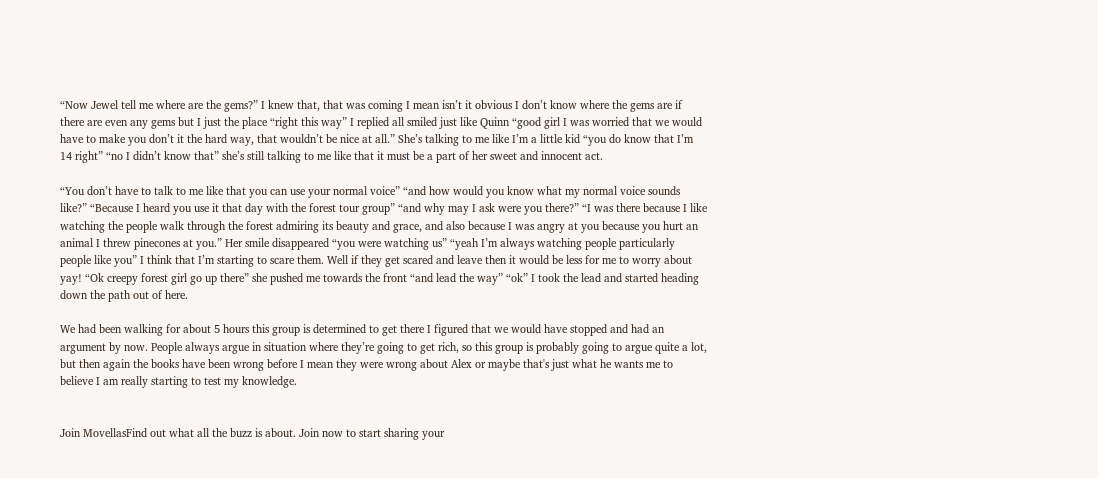“Now Jewel tell me where are the gems?” I knew that, that was coming I mean isn’t it obvious I don’t know where the gems are if there are even any gems but I just the place “right this way” I replied all smiled just like Quinn “good girl I was worried that we would have to make you don’t it the hard way, that wouldn’t be nice at all.” She’s talking to me like I’m a little kid “you do know that I’m 14 right” “no I didn’t know that” she’s still talking to me like that it must be a part of her sweet and innocent act.

“You don’t have to talk to me like that you can use your normal voice” “and how would you know what my normal voice sounds like?” “Because I heard you use it that day with the forest tour group” “and why may I ask were you there?” “I was there because I like watching the people walk through the forest admiring its beauty and grace, and also because I was angry at you because you hurt an animal I threw pinecones at you.” Her smile disappeared “you were watching us” “yeah I’m always watching people particularly people like you” I think that I’m starting to scare them. Well if they get scared and leave then it would be less for me to worry about yay! “Ok creepy forest girl go up there” she pushed me towards the front “and lead the way” “ok” I took the lead and started heading down the path out of here.

We had been walking for about 5 hours this group is determined to get there I figured that we would have stopped and had an argument by now. People always argue in situation where they’re going to get rich, so this group is probably going to argue quite a lot, but then again the books have been wrong before I mean they were wrong about Alex or maybe that's just what he wants me to believe I am really starting to test my knowledge.


Join MovellasFind out what all the buzz is about. Join now to start sharing your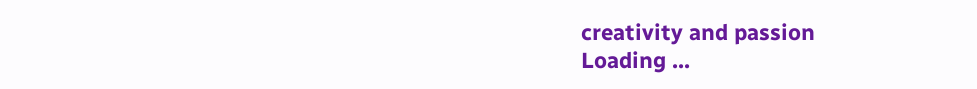creativity and passion
Loading ...